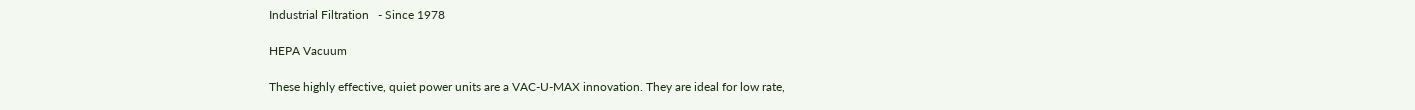Industrial Filtration   - Since 1978

HEPA Vacuum

These highly effective, quiet power units are a VAC-U-MAX innovation. They are ideal for low rate,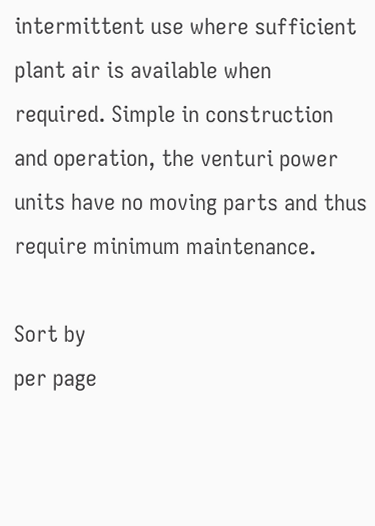intermittent use where sufficient plant air is available when required. Simple in construction and operation, the venturi power units have no moving parts and thus require minimum maintenance.

Sort by
per page